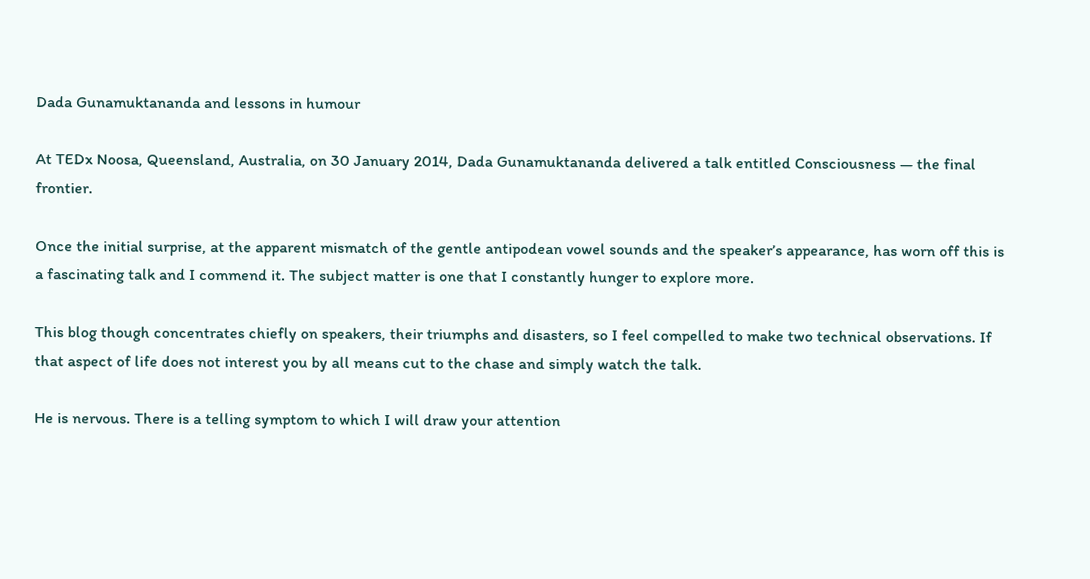Dada Gunamuktananda and lessons in humour

At TEDx Noosa, Queensland, Australia, on 30 January 2014, Dada Gunamuktananda delivered a talk entitled Consciousness — the final frontier.

Once the initial surprise, at the apparent mismatch of the gentle antipodean vowel sounds and the speaker’s appearance, has worn off this is a fascinating talk and I commend it. The subject matter is one that I constantly hunger to explore more.

This blog though concentrates chiefly on speakers, their triumphs and disasters, so I feel compelled to make two technical observations. If that aspect of life does not interest you by all means cut to the chase and simply watch the talk.

He is nervous. There is a telling symptom to which I will draw your attention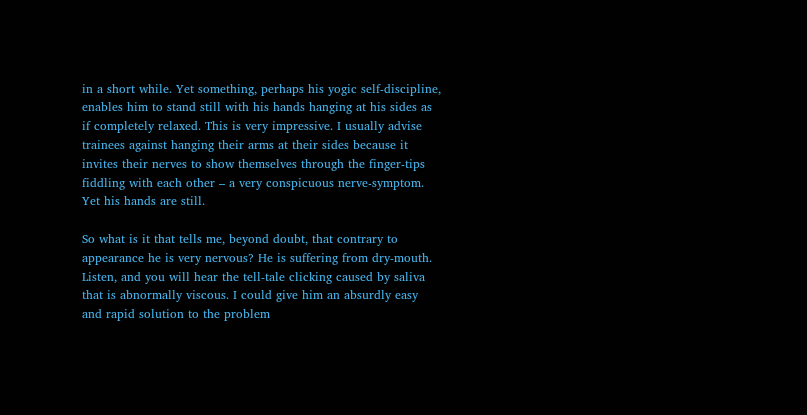in a short while. Yet something, perhaps his yogic self-discipline, enables him to stand still with his hands hanging at his sides as if completely relaxed. This is very impressive. I usually advise trainees against hanging their arms at their sides because it invites their nerves to show themselves through the finger-tips fiddling with each other – a very conspicuous nerve-symptom. Yet his hands are still.

So what is it that tells me, beyond doubt, that contrary to appearance he is very nervous? He is suffering from dry-mouth. Listen, and you will hear the tell-tale clicking caused by saliva that is abnormally viscous. I could give him an absurdly easy and rapid solution to the problem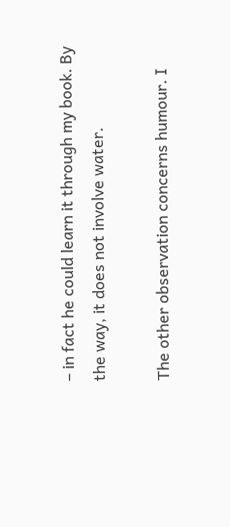– in fact he could learn it through my book. By the way, it does not involve water.

The other observation concerns humour. I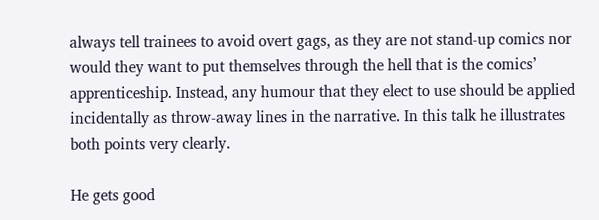always tell trainees to avoid overt gags, as they are not stand-up comics nor would they want to put themselves through the hell that is the comics’ apprenticeship. Instead, any humour that they elect to use should be applied incidentally as throw-away lines in the narrative. In this talk he illustrates both points very clearly.

He gets good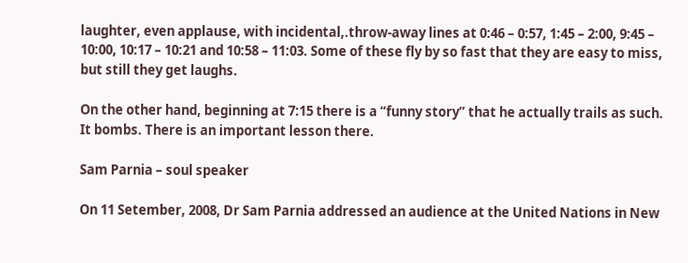laughter, even applause, with incidental,.throw-away lines at 0:46 – 0:57, 1:45 – 2:00, 9:45 – 10:00, 10:17 – 10:21 and 10:58 – 11:03. Some of these fly by so fast that they are easy to miss, but still they get laughs.

On the other hand, beginning at 7:15 there is a “funny story” that he actually trails as such. It bombs. There is an important lesson there.

Sam Parnia – soul speaker

On 11 Setember, 2008, Dr Sam Parnia addressed an audience at the United Nations in New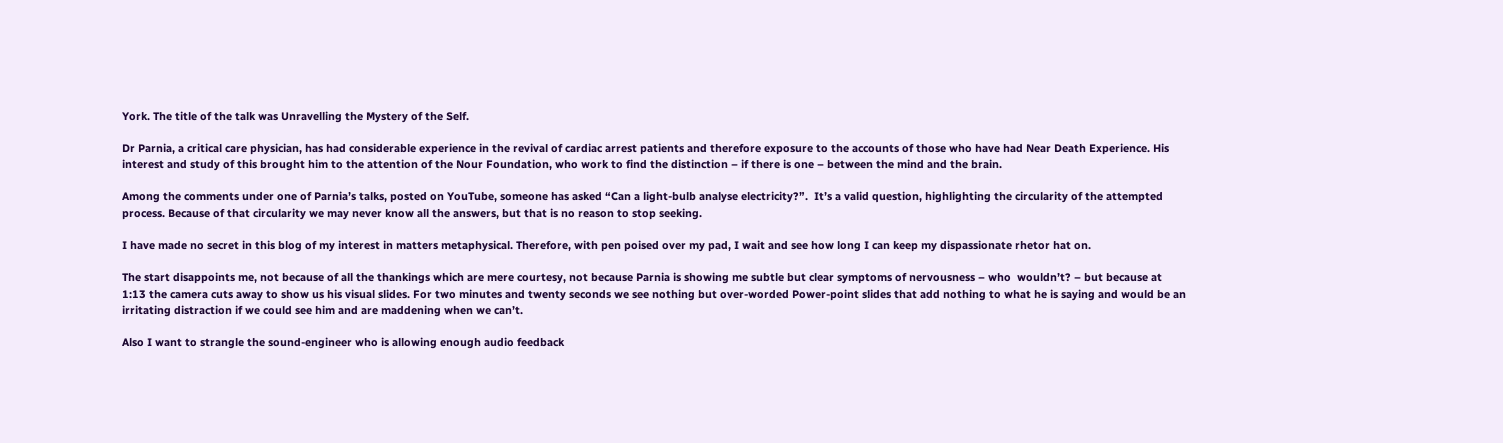York. The title of the talk was Unravelling the Mystery of the Self.

Dr Parnia, a critical care physician, has had considerable experience in the revival of cardiac arrest patients and therefore exposure to the accounts of those who have had Near Death Experience. His interest and study of this brought him to the attention of the Nour Foundation, who work to find the distinction – if there is one – between the mind and the brain.

Among the comments under one of Parnia’s talks, posted on YouTube, someone has asked “Can a light-bulb analyse electricity?”.  It’s a valid question, highlighting the circularity of the attempted process. Because of that circularity we may never know all the answers, but that is no reason to stop seeking.

I have made no secret in this blog of my interest in matters metaphysical. Therefore, with pen poised over my pad, I wait and see how long I can keep my dispassionate rhetor hat on.

The start disappoints me, not because of all the thankings which are mere courtesy, not because Parnia is showing me subtle but clear symptoms of nervousness – who  wouldn’t? – but because at 1:13 the camera cuts away to show us his visual slides. For two minutes and twenty seconds we see nothing but over-worded Power-point slides that add nothing to what he is saying and would be an irritating distraction if we could see him and are maddening when we can’t.

Also I want to strangle the sound-engineer who is allowing enough audio feedback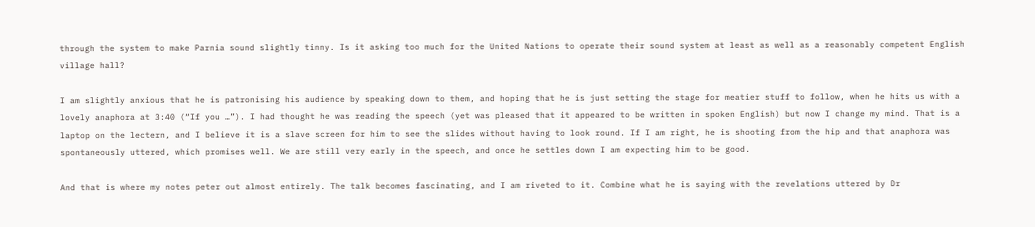through the system to make Parnia sound slightly tinny. Is it asking too much for the United Nations to operate their sound system at least as well as a reasonably competent English village hall?

I am slightly anxious that he is patronising his audience by speaking down to them, and hoping that he is just setting the stage for meatier stuff to follow, when he hits us with a lovely anaphora at 3:40 (“If you …”). I had thought he was reading the speech (yet was pleased that it appeared to be written in spoken English) but now I change my mind. That is a laptop on the lectern, and I believe it is a slave screen for him to see the slides without having to look round. If I am right, he is shooting from the hip and that anaphora was spontaneously uttered, which promises well. We are still very early in the speech, and once he settles down I am expecting him to be good.

And that is where my notes peter out almost entirely. The talk becomes fascinating, and I am riveted to it. Combine what he is saying with the revelations uttered by Dr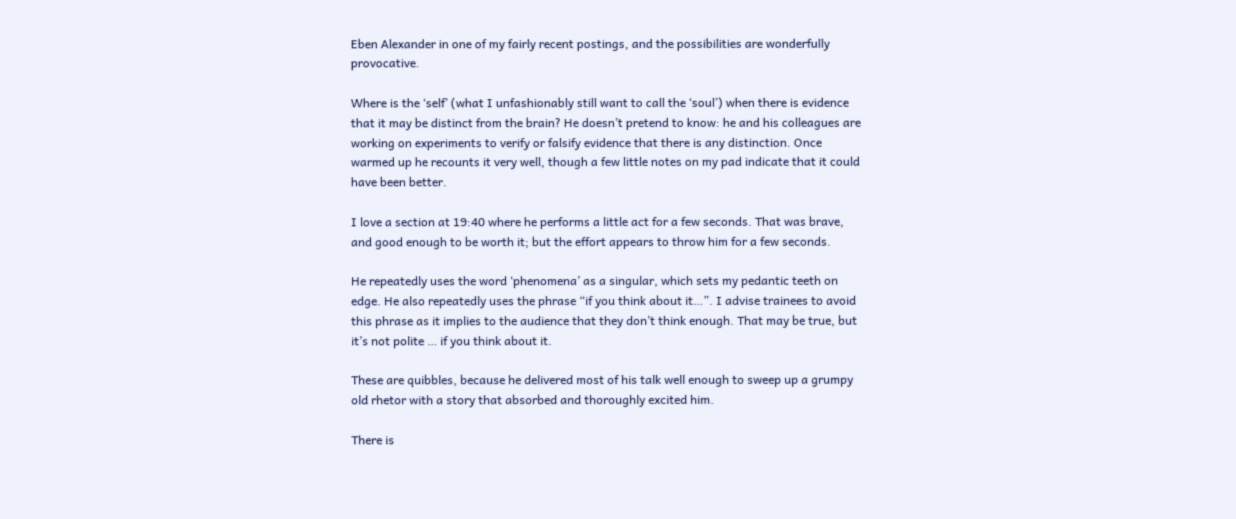Eben Alexander in one of my fairly recent postings, and the possibilities are wonderfully provocative.

Where is the ‘self’ (what I unfashionably still want to call the ‘soul’) when there is evidence that it may be distinct from the brain? He doesn’t pretend to know: he and his colleagues are working on experiments to verify or falsify evidence that there is any distinction. Once warmed up he recounts it very well, though a few little notes on my pad indicate that it could have been better.

I love a section at 19:40 where he performs a little act for a few seconds. That was brave, and good enough to be worth it; but the effort appears to throw him for a few seconds.

He repeatedly uses the word ‘phenomena’ as a singular, which sets my pedantic teeth on edge. He also repeatedly uses the phrase “if you think about it…”. I advise trainees to avoid this phrase as it implies to the audience that they don’t think enough. That may be true, but it’s not polite … if you think about it.

These are quibbles, because he delivered most of his talk well enough to sweep up a grumpy old rhetor with a story that absorbed and thoroughly excited him.

There is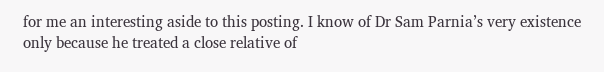for me an interesting aside to this posting. I know of Dr Sam Parnia’s very existence only because he treated a close relative of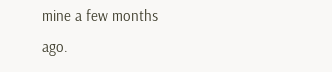mine a few months ago.